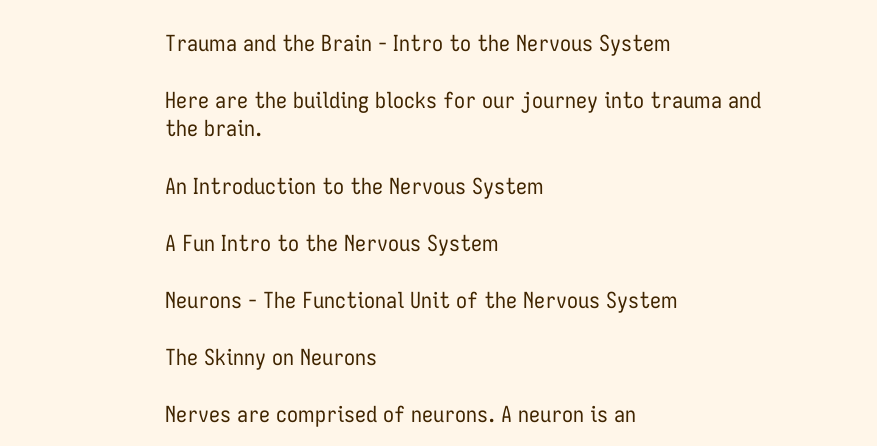Trauma and the Brain - Intro to the Nervous System

Here are the building blocks for our journey into trauma and the brain.

An Introduction to the Nervous System

A Fun Intro to the Nervous System

Neurons - The Functional Unit of the Nervous System

The Skinny on Neurons

Nerves are comprised of neurons. A neuron is an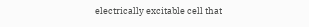electrically excitable cell that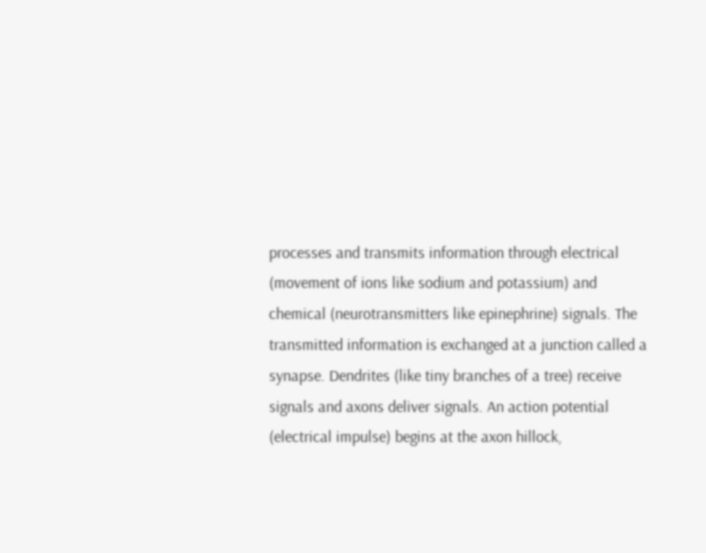processes and transmits information through electrical (movement of ions like sodium and potassium) and chemical (neurotransmitters like epinephrine) signals. The transmitted information is exchanged at a junction called a synapse. Dendrites (like tiny branches of a tree) receive signals and axons deliver signals. An action potential (electrical impulse) begins at the axon hillock,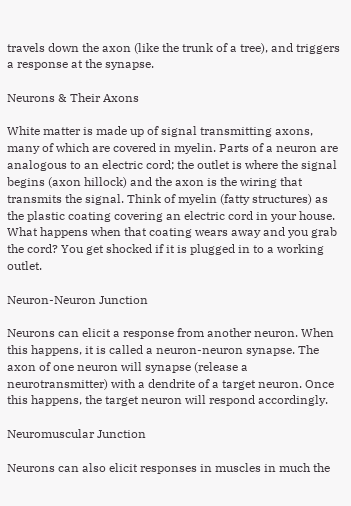travels down the axon (like the trunk of a tree), and triggers a response at the synapse.

Neurons & Their Axons

White matter is made up of signal transmitting axons, many of which are covered in myelin. Parts of a neuron are analogous to an electric cord; the outlet is where the signal begins (axon hillock) and the axon is the wiring that transmits the signal. Think of myelin (fatty structures) as the plastic coating covering an electric cord in your house. What happens when that coating wears away and you grab the cord? You get shocked if it is plugged in to a working outlet.

Neuron-Neuron Junction

Neurons can elicit a response from another neuron. When this happens, it is called a neuron-neuron synapse. The axon of one neuron will synapse (release a neurotransmitter) with a dendrite of a target neuron. Once this happens, the target neuron will respond accordingly.

Neuromuscular Junction

Neurons can also elicit responses in muscles in much the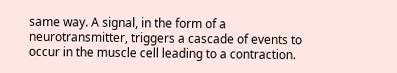same way. A signal, in the form of a neurotransmitter, triggers a cascade of events to occur in the muscle cell leading to a contraction.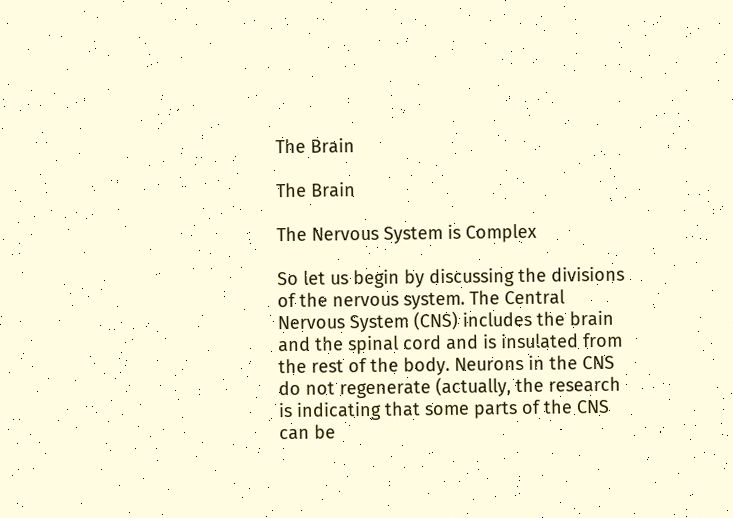The Brain

The Brain

The Nervous System is Complex

So let us begin by discussing the divisions of the nervous system. The Central Nervous System (CNS) includes the brain and the spinal cord and is insulated from the rest of the body. Neurons in the CNS do not regenerate (actually, the research is indicating that some parts of the CNS can be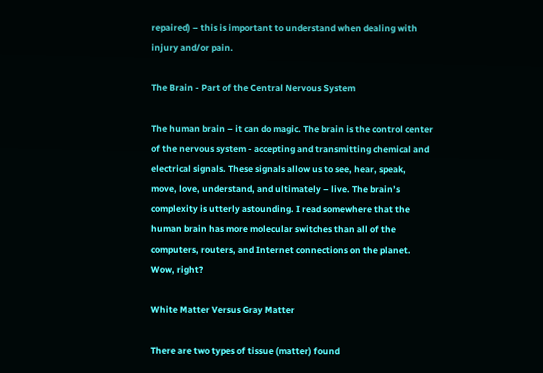repaired) – this is important to understand when dealing with injury and/or pain.

The Brain - Part of the Central Nervous System

The human brain – it can do magic. The brain is the control center of the nervous system - accepting and transmitting chemical and electrical signals. These signals allow us to see, hear, speak, move, love, understand, and ultimately – live. The brain’s complexity is utterly astounding. I read somewhere that the human brain has more molecular switches than all of the computers, routers, and Internet connections on the planet. Wow, right?

White Matter Versus Gray Matter

There are two types of tissue (matter) found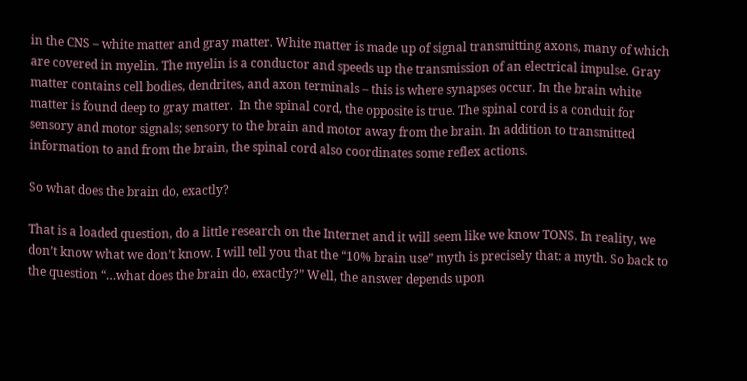in the CNS – white matter and gray matter. White matter is made up of signal transmitting axons, many of which are covered in myelin. The myelin is a conductor and speeds up the transmission of an electrical impulse. Gray matter contains cell bodies, dendrites, and axon terminals – this is where synapses occur. In the brain white matter is found deep to gray matter.  In the spinal cord, the opposite is true. The spinal cord is a conduit for sensory and motor signals; sensory to the brain and motor away from the brain. In addition to transmitted information to and from the brain, the spinal cord also coordinates some reflex actions.

So what does the brain do, exactly?

That is a loaded question, do a little research on the Internet and it will seem like we know TONS. In reality, we don’t know what we don’t know. I will tell you that the “10% brain use” myth is precisely that: a myth. So back to the question “…what does the brain do, exactly?” Well, the answer depends upon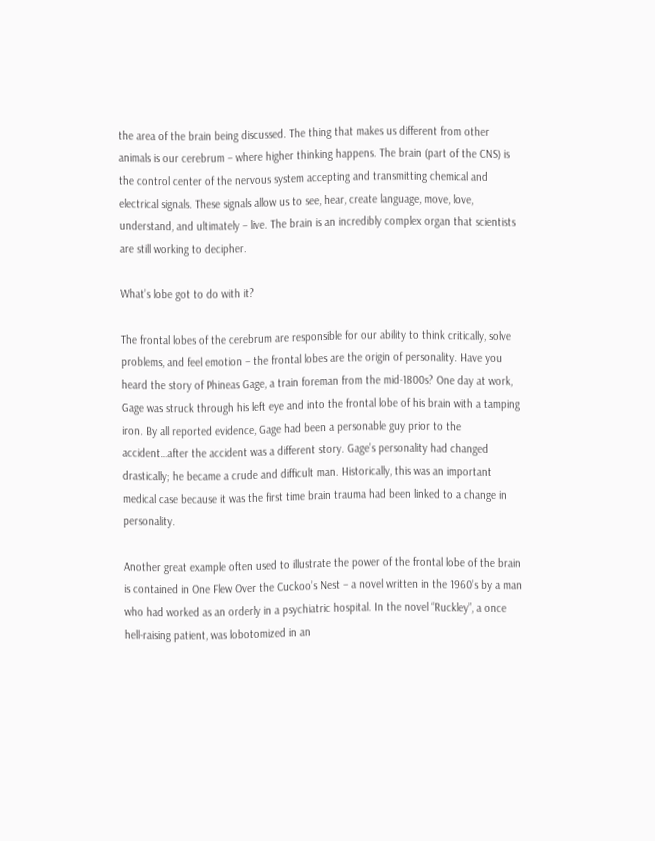the area of the brain being discussed. The thing that makes us different from other animals is our cerebrum – where higher thinking happens. The brain (part of the CNS) is the control center of the nervous system accepting and transmitting chemical and electrical signals. These signals allow us to see, hear, create language, move, love, understand, and ultimately – live. The brain is an incredibly complex organ that scientists are still working to decipher.

What’s lobe got to do with it?

The frontal lobes of the cerebrum are responsible for our ability to think critically, solve problems, and feel emotion – the frontal lobes are the origin of personality. Have you heard the story of Phineas Gage, a train foreman from the mid-1800s? One day at work, Gage was struck through his left eye and into the frontal lobe of his brain with a tamping iron. By all reported evidence, Gage had been a personable guy prior to the accident…after the accident was a different story. Gage’s personality had changed drastically; he became a crude and difficult man. Historically, this was an important medical case because it was the first time brain trauma had been linked to a change in personality.

Another great example often used to illustrate the power of the frontal lobe of the brain is contained in One Flew Over the Cuckoo’s Nest – a novel written in the 1960’s by a man who had worked as an orderly in a psychiatric hospital. In the novel “Ruckley”, a once hell-raising patient, was lobotomized in an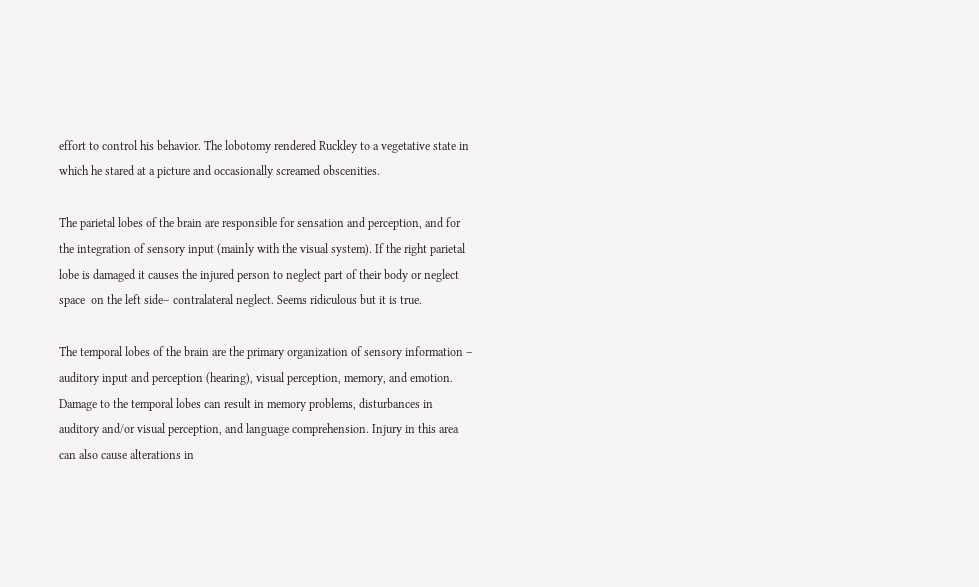effort to control his behavior. The lobotomy rendered Ruckley to a vegetative state in which he stared at a picture and occasionally screamed obscenities.

The parietal lobes of the brain are responsible for sensation and perception, and for the integration of sensory input (mainly with the visual system). If the right parietal lobe is damaged it causes the injured person to neglect part of their body or neglect space  on the left side– contralateral neglect. Seems ridiculous but it is true.

The temporal lobes of the brain are the primary organization of sensory information – auditory input and perception (hearing), visual perception, memory, and emotion. Damage to the temporal lobes can result in memory problems, disturbances in auditory and/or visual perception, and language comprehension. Injury in this area can also cause alterations in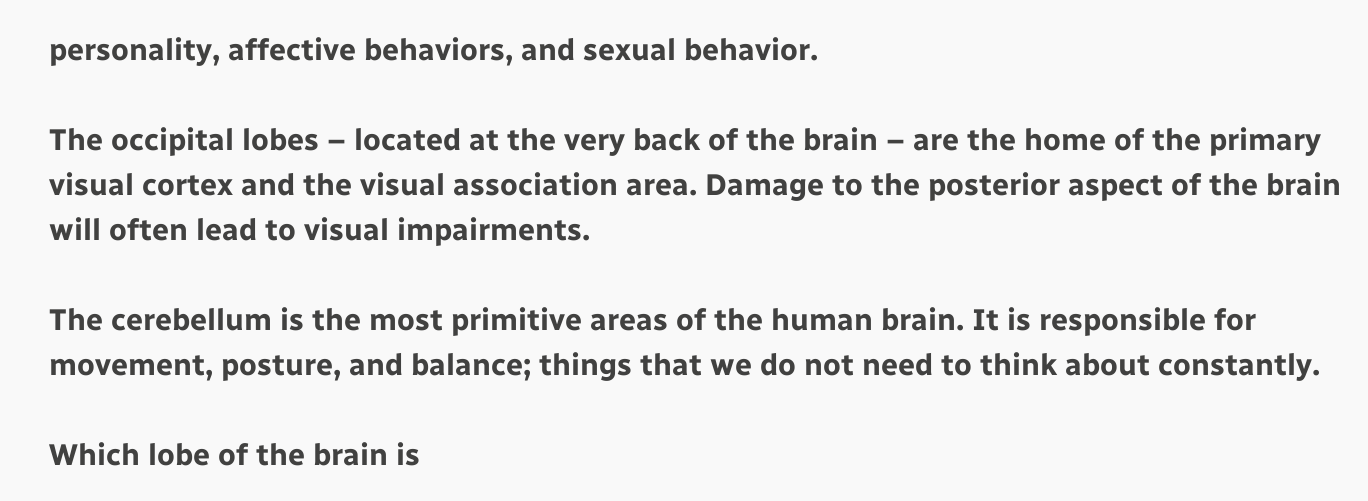personality, affective behaviors, and sexual behavior.

The occipital lobes – located at the very back of the brain – are the home of the primary visual cortex and the visual association area. Damage to the posterior aspect of the brain will often lead to visual impairments.

The cerebellum is the most primitive areas of the human brain. It is responsible for movement, posture, and balance; things that we do not need to think about constantly.

Which lobe of the brain is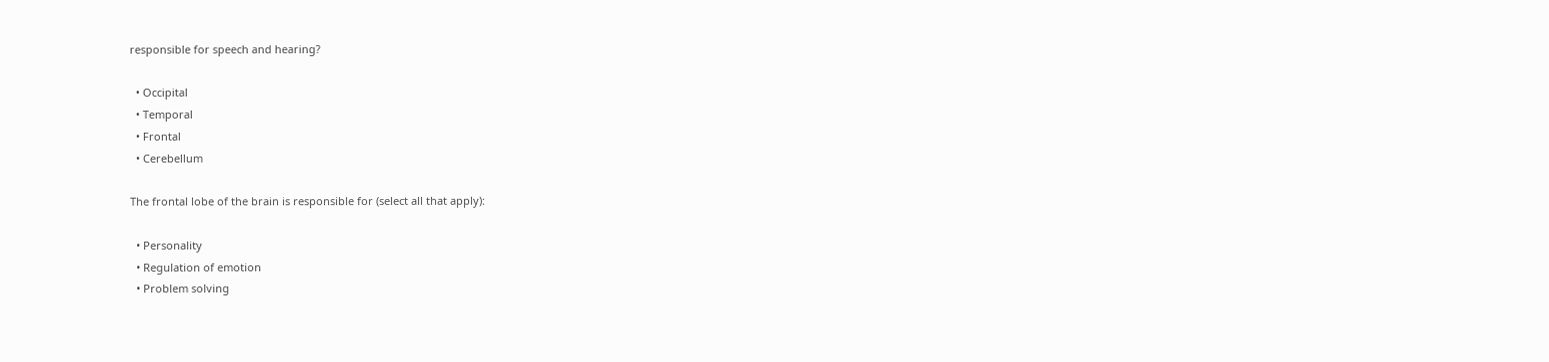responsible for speech and hearing?

  • Occipital
  • Temporal
  • Frontal
  • Cerebellum

The frontal lobe of the brain is responsible for (select all that apply):

  • Personality
  • Regulation of emotion
  • Problem solving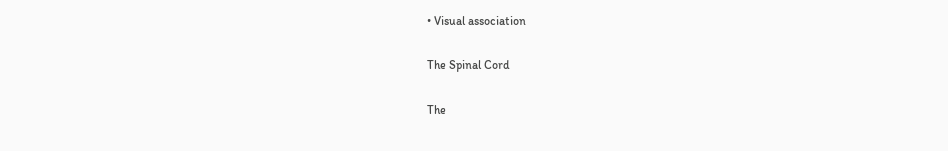• Visual association

The Spinal Cord

The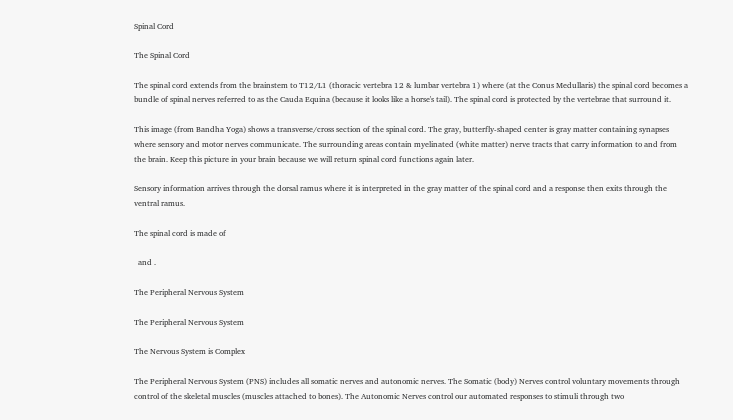Spinal Cord

The Spinal Cord

The spinal cord extends from the brainstem to T12/L1 (thoracic vertebra 12 & lumbar vertebra 1) where (at the Conus Medullaris) the spinal cord becomes a bundle of spinal nerves referred to as the Cauda Equina (because it looks like a horse's tail). The spinal cord is protected by the vertebrae that surround it.

This image (from Bandha Yoga) shows a transverse/cross section of the spinal cord. The gray, butterfly-shaped center is gray matter containing synapses where sensory and motor nerves communicate. The surrounding areas contain myelinated (white matter) nerve tracts that carry information to and from the brain. Keep this picture in your brain because we will return spinal cord functions again later.

Sensory information arrives through the dorsal ramus where it is interpreted in the gray matter of the spinal cord and a response then exits through the ventral ramus.

The spinal cord is made of

  and .

The Peripheral Nervous System

The Peripheral Nervous System

The Nervous System is Complex

The Peripheral Nervous System (PNS) includes all somatic nerves and autonomic nerves. The Somatic (body) Nerves control voluntary movements through control of the skeletal muscles (muscles attached to bones). The Autonomic Nerves control our automated responses to stimuli through two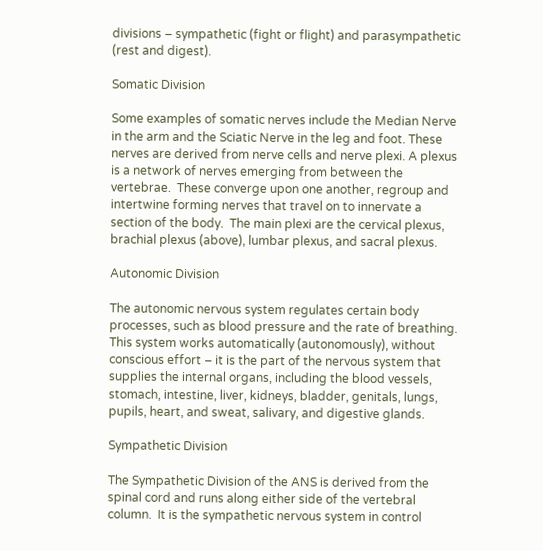divisions – sympathetic (fight or flight) and parasympathetic (rest and digest).

Somatic Division

Some examples of somatic nerves include the Median Nerve in the arm and the Sciatic Nerve in the leg and foot. These nerves are derived from nerve cells and nerve plexi. A plexus is a network of nerves emerging from between the vertebrae.  These converge upon one another, regroup and intertwine forming nerves that travel on to innervate a section of the body.  The main plexi are the cervical plexus, brachial plexus (above), lumbar plexus, and sacral plexus.

Autonomic Division

The autonomic nervous system regulates certain body processes, such as blood pressure and the rate of breathing. This system works automatically (autonomously), without conscious effort – it is the part of the nervous system that supplies the internal organs, including the blood vessels, stomach, intestine, liver, kidneys, bladder, genitals, lungs, pupils, heart, and sweat, salivary, and digestive glands.

Sympathetic Division

The Sympathetic Division of the ANS is derived from the spinal cord and runs along either side of the vertebral column.  It is the sympathetic nervous system in control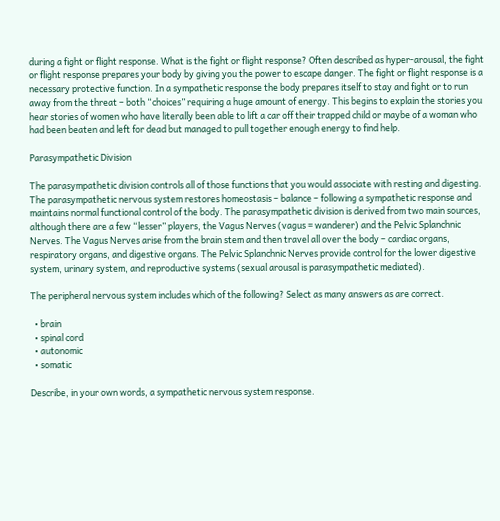during a fight or flight response. What is the fight or flight response? Often described as hyper-arousal, the fight or flight response prepares your body by giving you the power to escape danger. The fight or flight response is a necessary protective function. In a sympathetic response the body prepares itself to stay and fight or to run away from the threat – both “choices” requiring a huge amount of energy. This begins to explain the stories you hear stories of women who have literally been able to lift a car off their trapped child or maybe of a woman who had been beaten and left for dead but managed to pull together enough energy to find help.

Parasympathetic Division

The parasympathetic division controls all of those functions that you would associate with resting and digesting. The parasympathetic nervous system restores homeostasis – balance – following a sympathetic response and maintains normal functional control of the body. The parasympathetic division is derived from two main sources, although there are a few “lesser” players, the Vagus Nerves (vagus = wanderer) and the Pelvic Splanchnic Nerves. The Vagus Nerves arise from the brain stem and then travel all over the body – cardiac organs, respiratory organs, and digestive organs. The Pelvic Splanchnic Nerves provide control for the lower digestive system, urinary system, and reproductive systems (sexual arousal is parasympathetic mediated).

The peripheral nervous system includes which of the following? Select as many answers as are correct.

  • brain
  • spinal cord
  • autonomic
  • somatic

Describe, in your own words, a sympathetic nervous system response.